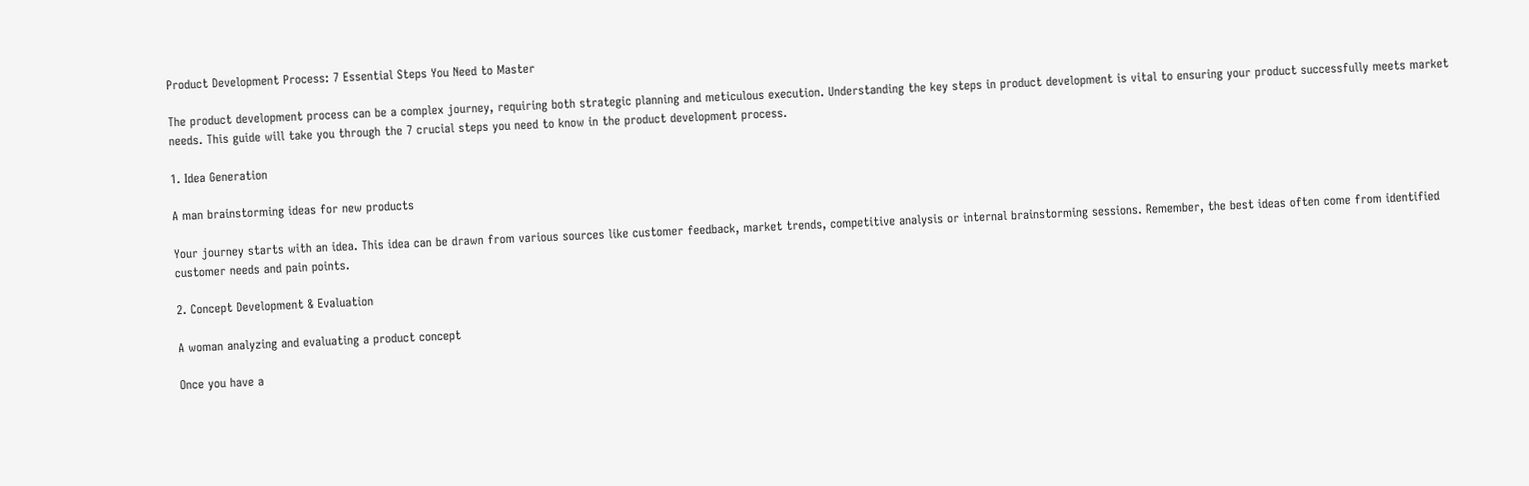Product Development Process: 7 Essential Steps You Need to Master

The product development process can be a complex journey, requiring both strategic planning and meticulous execution. Understanding the key steps in product development is vital to ensuring your product successfully meets market needs. This guide will take you through the 7 crucial steps you need to know in the product development process.

1. Idea Generation

A man brainstorming ideas for new products

Your journey starts with an idea. This idea can be drawn from various sources like customer feedback, market trends, competitive analysis or internal brainstorming sessions. Remember, the best ideas often come from identified customer needs and pain points.

2. Concept Development & Evaluation

A woman analyzing and evaluating a product concept

Once you have a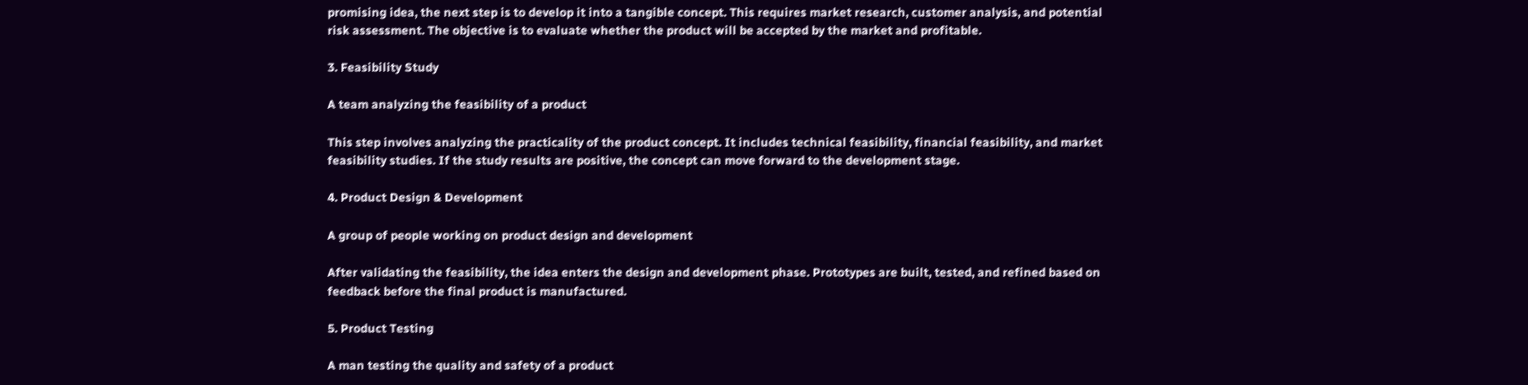promising idea, the next step is to develop it into a tangible concept. This requires market research, customer analysis, and potential risk assessment. The objective is to evaluate whether the product will be accepted by the market and profitable.

3. Feasibility Study

A team analyzing the feasibility of a product

This step involves analyzing the practicality of the product concept. It includes technical feasibility, financial feasibility, and market feasibility studies. If the study results are positive, the concept can move forward to the development stage.

4. Product Design & Development

A group of people working on product design and development

After validating the feasibility, the idea enters the design and development phase. Prototypes are built, tested, and refined based on feedback before the final product is manufactured.

5. Product Testing

A man testing the quality and safety of a product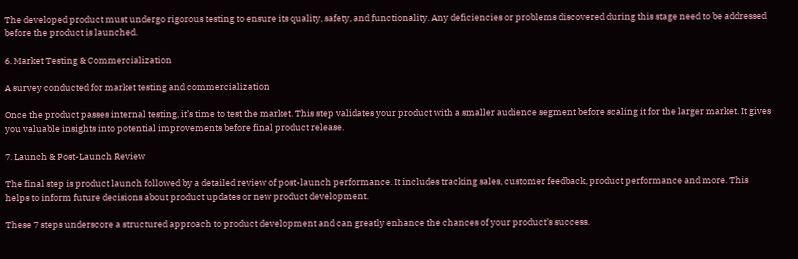The developed product must undergo rigorous testing to ensure its quality, safety, and functionality. Any deficiencies or problems discovered during this stage need to be addressed before the product is launched.

6. Market Testing & Commercialization

A survey conducted for market testing and commercialization

Once the product passes internal testing, it’s time to test the market. This step validates your product with a smaller audience segment before scaling it for the larger market. It gives you valuable insights into potential improvements before final product release.

7. Launch & Post-Launch Review

The final step is product launch followed by a detailed review of post-launch performance. It includes tracking sales, customer feedback, product performance and more. This helps to inform future decisions about product updates or new product development.

These 7 steps underscore a structured approach to product development and can greatly enhance the chances of your product’s success.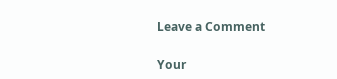Leave a Comment

Your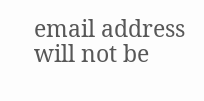email address will not be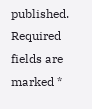published. Required fields are marked *